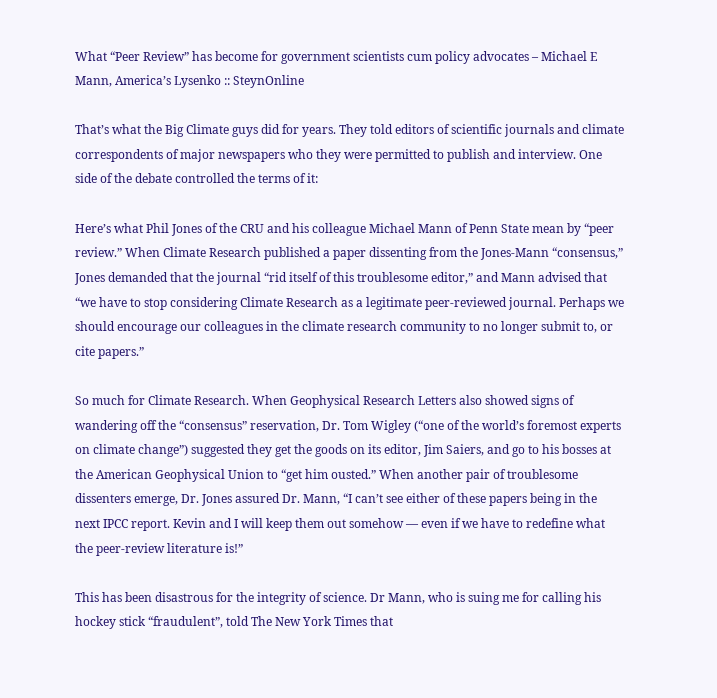What “Peer Review” has become for government scientists cum policy advocates – Michael E Mann, America’s Lysenko :: SteynOnline

That’s what the Big Climate guys did for years. They told editors of scientific journals and climate correspondents of major newspapers who they were permitted to publish and interview. One side of the debate controlled the terms of it:

Here’s what Phil Jones of the CRU and his colleague Michael Mann of Penn State mean by “peer review.” When Climate Research published a paper dissenting from the Jones-Mann “consensus,” Jones demanded that the journal “rid itself of this troublesome editor,” and Mann advised that “we have to stop considering Climate Research as a legitimate peer-reviewed journal. Perhaps we should encourage our colleagues in the climate research community to no longer submit to, or cite papers.”

So much for Climate Research. When Geophysical Research Letters also showed signs of wandering off the “consensus” reservation, Dr. Tom Wigley (“one of the world’s foremost experts on climate change”) suggested they get the goods on its editor, Jim Saiers, and go to his bosses at the American Geophysical Union to “get him ousted.” When another pair of troublesome dissenters emerge, Dr. Jones assured Dr. Mann, “I can’t see either of these papers being in the next IPCC report. Kevin and I will keep them out somehow — even if we have to redefine what the peer-review literature is!”

This has been disastrous for the integrity of science. Dr Mann, who is suing me for calling his hockey stick “fraudulent”, told The New York Times that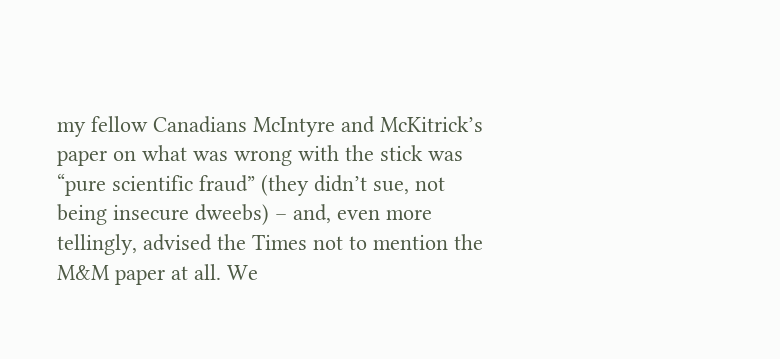my fellow Canadians McIntyre and McKitrick’s paper on what was wrong with the stick was “pure scientific fraud” (they didn’t sue, not being insecure dweebs) – and, even more tellingly, advised the Times not to mention the M&M paper at all. We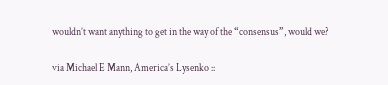wouldn’t want anything to get in the way of the “consensus”, would we?

via Michael E Mann, America’s Lysenko ::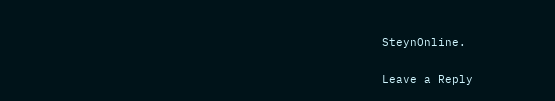SteynOnline.

Leave a Reply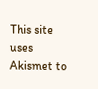This site uses Akismet to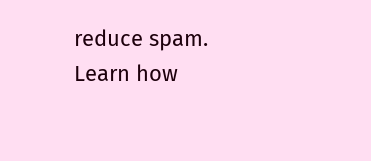reduce spam. Learn how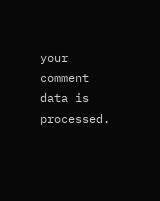your comment data is processed.